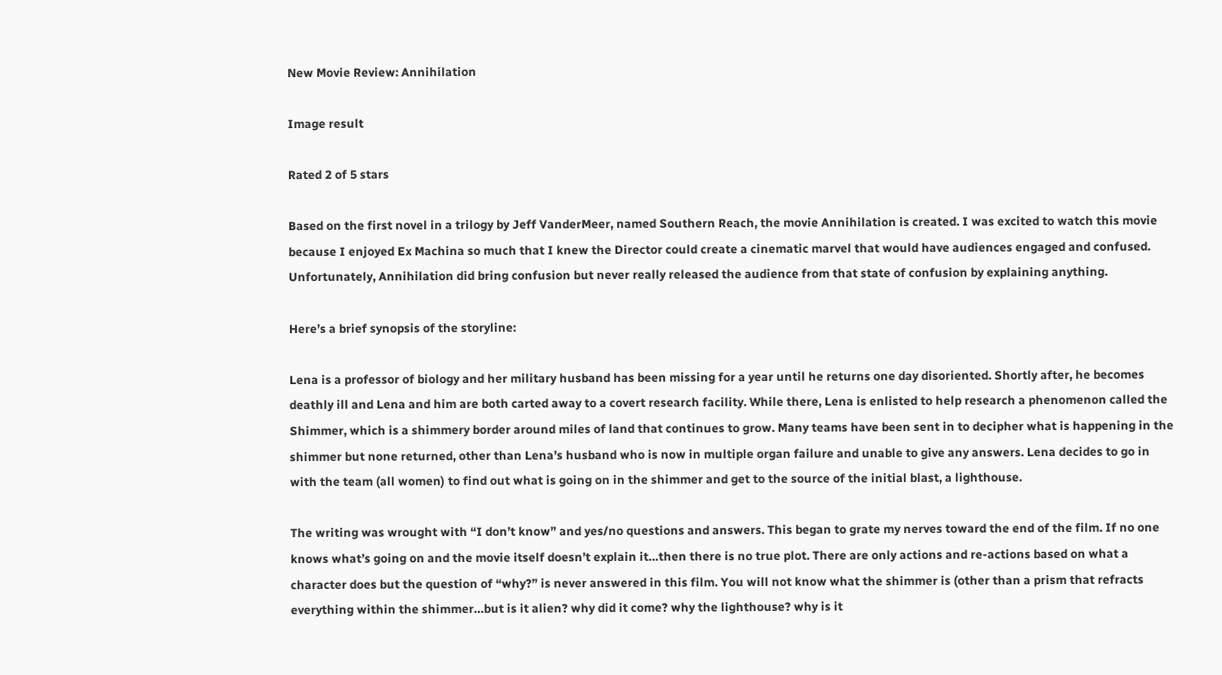New Movie Review: Annihilation

Image result

Rated 2 of 5 stars

Based on the first novel in a trilogy by Jeff VanderMeer, named Southern Reach, the movie Annihilation is created. I was excited to watch this movie because I enjoyed Ex Machina so much that I knew the Director could create a cinematic marvel that would have audiences engaged and confused. Unfortunately, Annihilation did bring confusion but never really released the audience from that state of confusion by explaining anything.

Here’s a brief synopsis of the storyline:

Lena is a professor of biology and her military husband has been missing for a year until he returns one day disoriented. Shortly after, he becomes deathly ill and Lena and him are both carted away to a covert research facility. While there, Lena is enlisted to help research a phenomenon called the Shimmer, which is a shimmery border around miles of land that continues to grow. Many teams have been sent in to decipher what is happening in the shimmer but none returned, other than Lena’s husband who is now in multiple organ failure and unable to give any answers. Lena decides to go in with the team (all women) to find out what is going on in the shimmer and get to the source of the initial blast, a lighthouse.

The writing was wrought with “I don’t know” and yes/no questions and answers. This began to grate my nerves toward the end of the film. If no one knows what’s going on and the movie itself doesn’t explain it…then there is no true plot. There are only actions and re-actions based on what a character does but the question of “why?” is never answered in this film. You will not know what the shimmer is (other than a prism that refracts everything within the shimmer…but is it alien? why did it come? why the lighthouse? why is it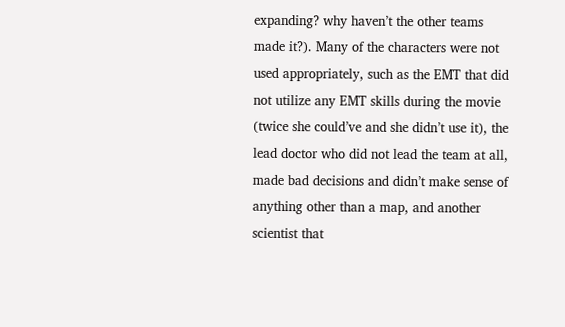expanding? why haven’t the other teams made it?). Many of the characters were not used appropriately, such as the EMT that did not utilize any EMT skills during the movie (twice she could’ve and she didn’t use it), the lead doctor who did not lead the team at all, made bad decisions and didn’t make sense of anything other than a map, and another scientist that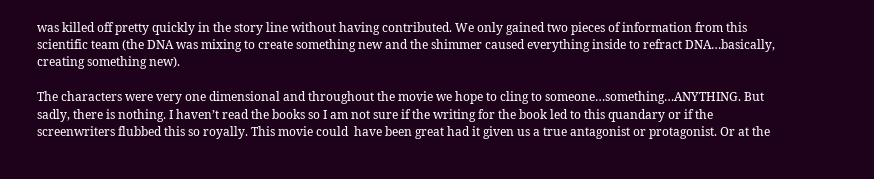was killed off pretty quickly in the story line without having contributed. We only gained two pieces of information from this scientific team (the DNA was mixing to create something new and the shimmer caused everything inside to refract DNA…basically, creating something new).

The characters were very one dimensional and throughout the movie we hope to cling to someone…something…ANYTHING. But sadly, there is nothing. I haven’t read the books so I am not sure if the writing for the book led to this quandary or if the screenwriters flubbed this so royally. This movie could  have been great had it given us a true antagonist or protagonist. Or at the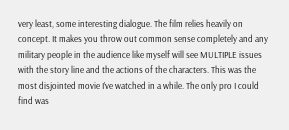very least, some interesting dialogue. The film relies heavily on concept. It makes you throw out common sense completely and any military people in the audience like myself will see MULTIPLE issues with the story line and the actions of the characters. This was the most disjointed movie I’ve watched in a while. The only pro I could find was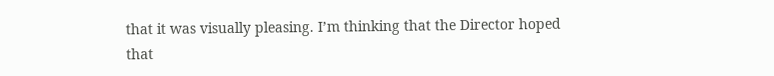that it was visually pleasing. I’m thinking that the Director hoped that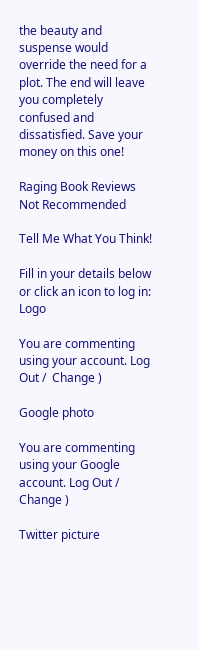the beauty and suspense would override the need for a plot. The end will leave you completely confused and dissatisfied. Save your money on this one!

Raging Book Reviews Not Recommended

Tell Me What You Think!

Fill in your details below or click an icon to log in: Logo

You are commenting using your account. Log Out /  Change )

Google photo

You are commenting using your Google account. Log Out /  Change )

Twitter picture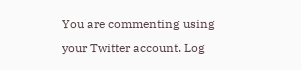You are commenting using your Twitter account. Log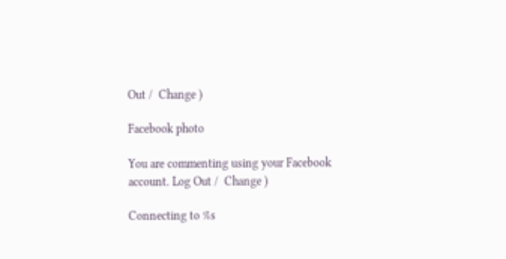Out /  Change )

Facebook photo

You are commenting using your Facebook account. Log Out /  Change )

Connecting to %s